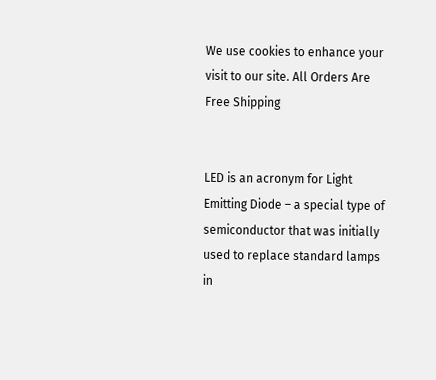We use cookies to enhance your visit to our site. All Orders Are Free Shipping


LED is an acronym for Light Emitting Diode – a special type of semiconductor that was initially used to replace standard lamps in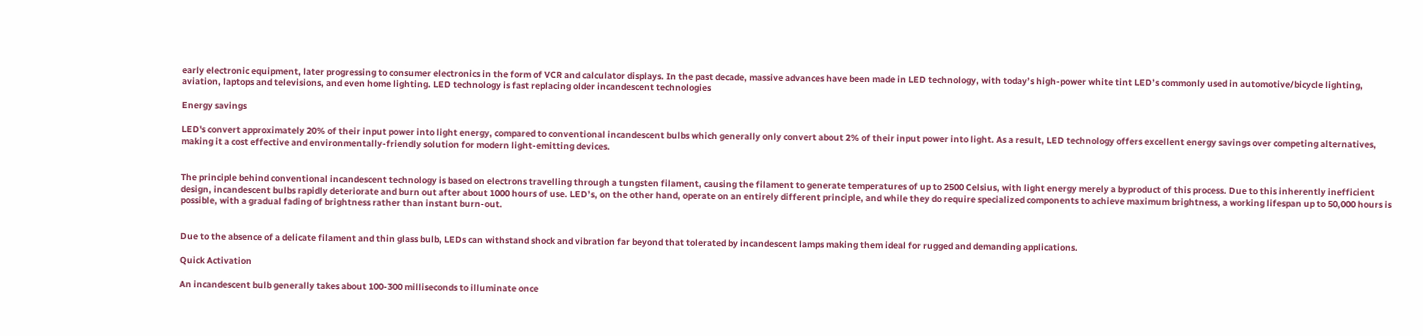early electronic equipment, later progressing to consumer electronics in the form of VCR and calculator displays. In the past decade, massive advances have been made in LED technology, with today’s high-power white tint LED’s commonly used in automotive/bicycle lighting, aviation, laptops and televisions, and even home lighting. LED technology is fast replacing older incandescent technologies

Energy savings

LED's convert approximately 20% of their input power into light energy, compared to conventional incandescent bulbs which generally only convert about 2% of their input power into light. As a result, LED technology offers excellent energy savings over competing alternatives, making it a cost effective and environmentally-friendly solution for modern light-emitting devices.


The principle behind conventional incandescent technology is based on electrons travelling through a tungsten filament, causing the filament to generate temperatures of up to 2500 Celsius, with light energy merely a byproduct of this process. Due to this inherently inefficient design, incandescent bulbs rapidly deteriorate and burn out after about 1000 hours of use. LED’s, on the other hand, operate on an entirely different principle, and while they do require specialized components to achieve maximum brightness, a working lifespan up to 50,000 hours is possible, with a gradual fading of brightness rather than instant burn-out.


Due to the absence of a delicate filament and thin glass bulb, LEDs can withstand shock and vibration far beyond that tolerated by incandescent lamps making them ideal for rugged and demanding applications.

Quick Activation

An incandescent bulb generally takes about 100-300 milliseconds to illuminate once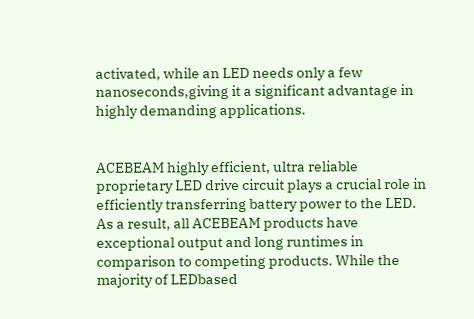activated, while an LED needs only a few nanoseconds,giving it a significant advantage in highly demanding applications.


ACEBEAM highly efficient, ultra reliable proprietary LED drive circuit plays a crucial role in efficiently transferring battery power to the LED. As a result, all ACEBEAM products have exceptional output and long runtimes in comparison to competing products. While the majority of LEDbased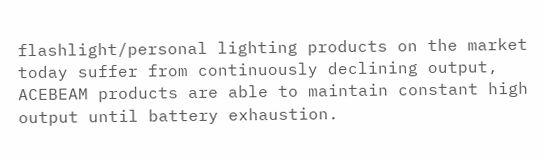flashlight/personal lighting products on the market today suffer from continuously declining output, ACEBEAM products are able to maintain constant high output until battery exhaustion.